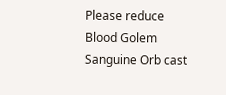Please reduce Blood Golem Sanguine Orb cast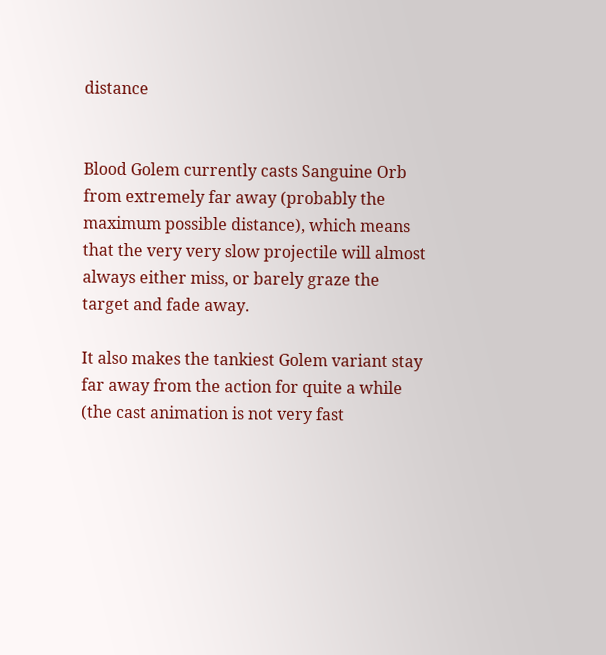distance


Blood Golem currently casts Sanguine Orb from extremely far away (probably the maximum possible distance), which means that the very very slow projectile will almost always either miss, or barely graze the target and fade away.

It also makes the tankiest Golem variant stay far away from the action for quite a while (the cast animation is not very fast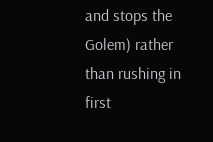and stops the Golem) rather than rushing in first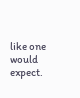like one would expect.